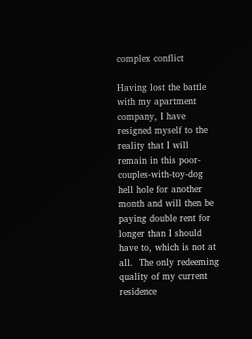complex conflict

Having lost the battle with my apartment company, I have resigned myself to the reality that I will remain in this poor-couples-with-toy-dog hell hole for another month and will then be paying double rent for longer than I should have to, which is not at all.  The only redeeming quality of my current residence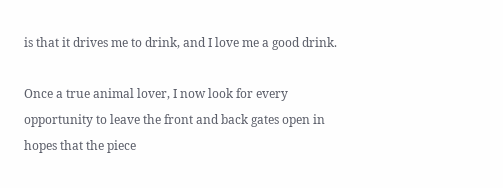is that it drives me to drink, and I love me a good drink.

Once a true animal lover, I now look for every opportunity to leave the front and back gates open in hopes that the piece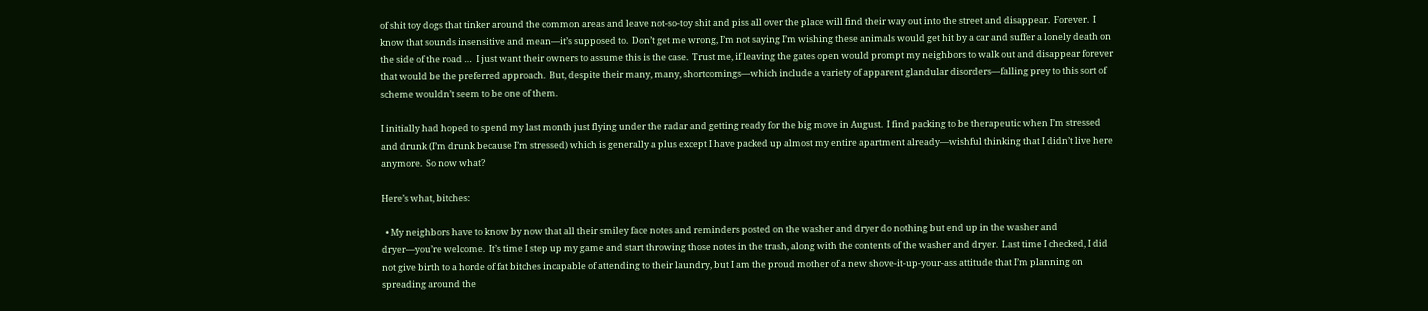of shit toy dogs that tinker around the common areas and leave not-so-toy shit and piss all over the place will find their way out into the street and disappear.  Forever.  I know that sounds insensitive and mean—it’s supposed to.  Don’t get me wrong, I’m not saying I’m wishing these animals would get hit by a car and suffer a lonely death on the side of the road …  I just want their owners to assume this is the case.  Trust me, if leaving the gates open would prompt my neighbors to walk out and disappear forever that would be the preferred approach.  But, despite their many, many, shortcomings—which include a variety of apparent glandular disorders—falling prey to this sort of scheme wouldn’t seem to be one of them.

I initially had hoped to spend my last month just flying under the radar and getting ready for the big move in August.  I find packing to be therapeutic when I’m stressed and drunk (I’m drunk because I’m stressed) which is generally a plus except I have packed up almost my entire apartment already—wishful thinking that I didn’t live here anymore.  So now what?

Here’s what, bitches:

  • My neighbors have to know by now that all their smiley face notes and reminders posted on the washer and dryer do nothing but end up in the washer and dryer—you’re welcome.  It’s time I step up my game and start throwing those notes in the trash, along with the contents of the washer and dryer.  Last time I checked, I did not give birth to a horde of fat bitches incapable of attending to their laundry, but I am the proud mother of a new shove-it-up-your-ass attitude that I’m planning on spreading around the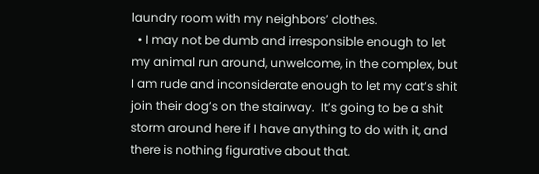laundry room with my neighbors’ clothes.
  • I may not be dumb and irresponsible enough to let my animal run around, unwelcome, in the complex, but I am rude and inconsiderate enough to let my cat’s shit join their dog’s on the stairway.  It’s going to be a shit storm around here if I have anything to do with it, and there is nothing figurative about that.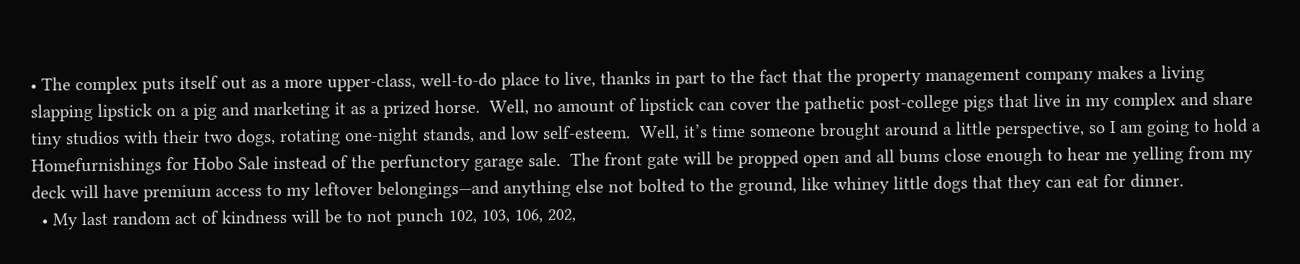• The complex puts itself out as a more upper-class, well-to-do place to live, thanks in part to the fact that the property management company makes a living slapping lipstick on a pig and marketing it as a prized horse.  Well, no amount of lipstick can cover the pathetic post-college pigs that live in my complex and share tiny studios with their two dogs, rotating one-night stands, and low self-esteem.  Well, it’s time someone brought around a little perspective, so I am going to hold a Homefurnishings for Hobo Sale instead of the perfunctory garage sale.  The front gate will be propped open and all bums close enough to hear me yelling from my deck will have premium access to my leftover belongings—and anything else not bolted to the ground, like whiney little dogs that they can eat for dinner.
  • My last random act of kindness will be to not punch 102, 103, 106, 202,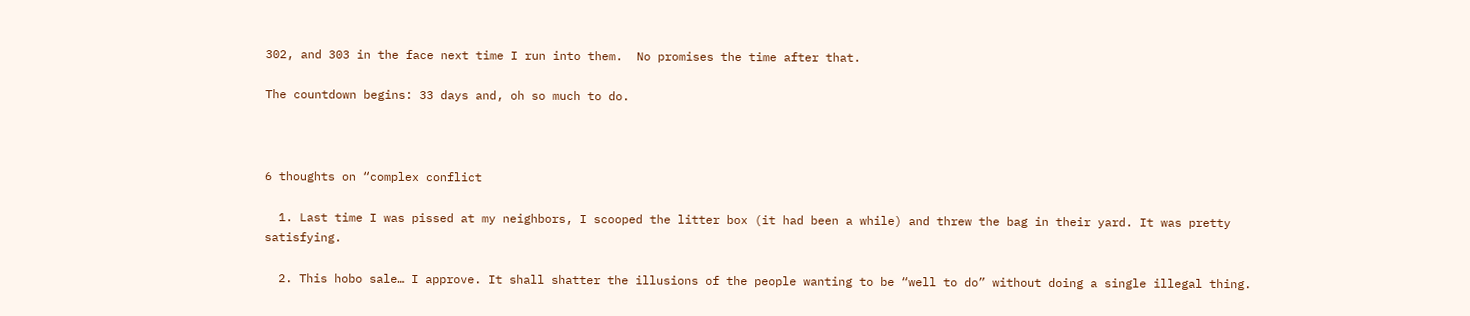302, and 303 in the face next time I run into them.  No promises the time after that.

The countdown begins: 33 days and, oh so much to do.



6 thoughts on “complex conflict

  1. Last time I was pissed at my neighbors, I scooped the litter box (it had been a while) and threw the bag in their yard. It was pretty satisfying.

  2. This hobo sale… I approve. It shall shatter the illusions of the people wanting to be “well to do” without doing a single illegal thing.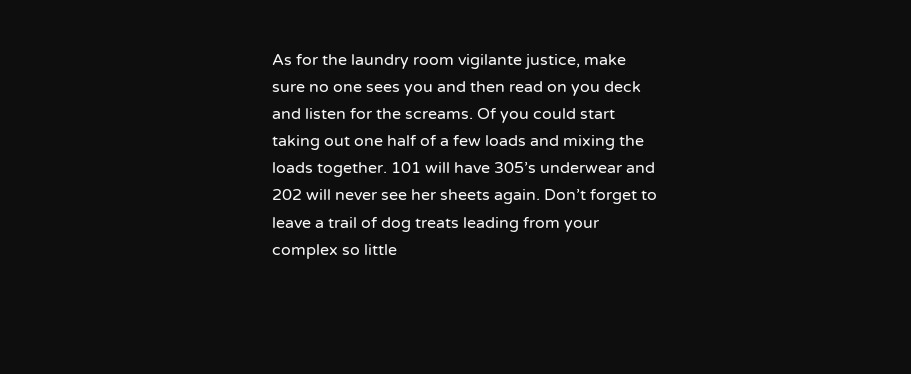As for the laundry room vigilante justice, make sure no one sees you and then read on you deck and listen for the screams. Of you could start taking out one half of a few loads and mixing the loads together. 101 will have 305’s underwear and 202 will never see her sheets again. Don’t forget to leave a trail of dog treats leading from your complex so little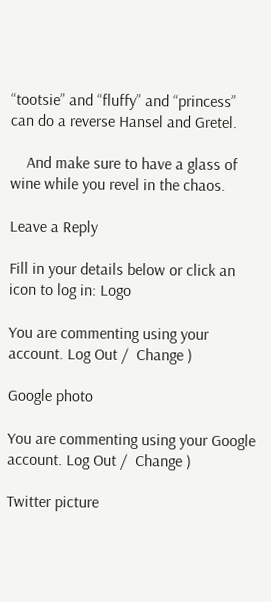“tootsie” and “fluffy” and “princess” can do a reverse Hansel and Gretel.

    And make sure to have a glass of wine while you revel in the chaos.

Leave a Reply

Fill in your details below or click an icon to log in: Logo

You are commenting using your account. Log Out /  Change )

Google photo

You are commenting using your Google account. Log Out /  Change )

Twitter picture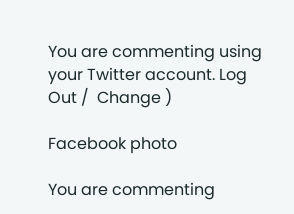You are commenting using your Twitter account. Log Out /  Change )

Facebook photo

You are commenting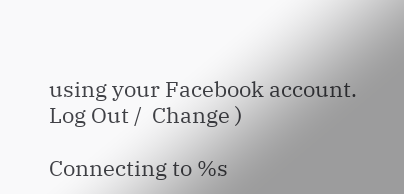using your Facebook account. Log Out /  Change )

Connecting to %s